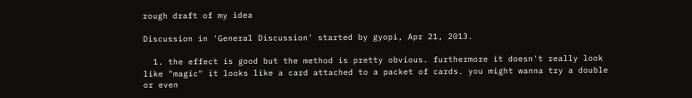rough draft of my idea

Discussion in 'General Discussion' started by gyopi, Apr 21, 2013.

  1. the effect is good but the method is pretty obvious. furthermore it doesn't really look like "magic" it looks like a card attached to a packet of cards. you might wanna try a double or even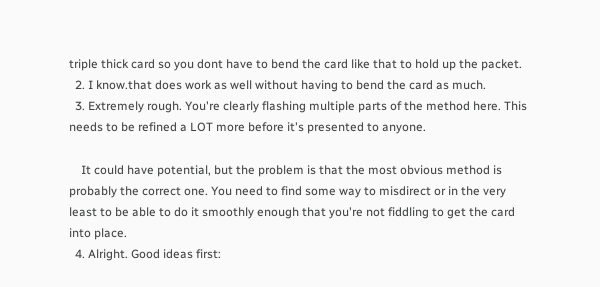triple thick card so you dont have to bend the card like that to hold up the packet.
  2. I know.that does work as well without having to bend the card as much.
  3. Extremely rough. You're clearly flashing multiple parts of the method here. This needs to be refined a LOT more before it's presented to anyone.

    It could have potential, but the problem is that the most obvious method is probably the correct one. You need to find some way to misdirect or in the very least to be able to do it smoothly enough that you're not fiddling to get the card into place.
  4. Alright. Good ideas first: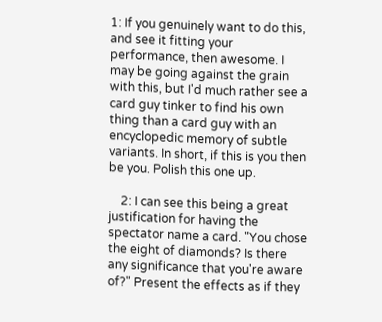1: If you genuinely want to do this, and see it fitting your performance, then awesome. I may be going against the grain with this, but I'd much rather see a card guy tinker to find his own thing than a card guy with an encyclopedic memory of subtle variants. In short, if this is you then be you. Polish this one up.

    2: I can see this being a great justification for having the spectator name a card. "You chose the eight of diamonds? Is there any significance that you're aware of?" Present the effects as if they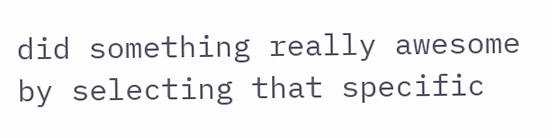did something really awesome by selecting that specific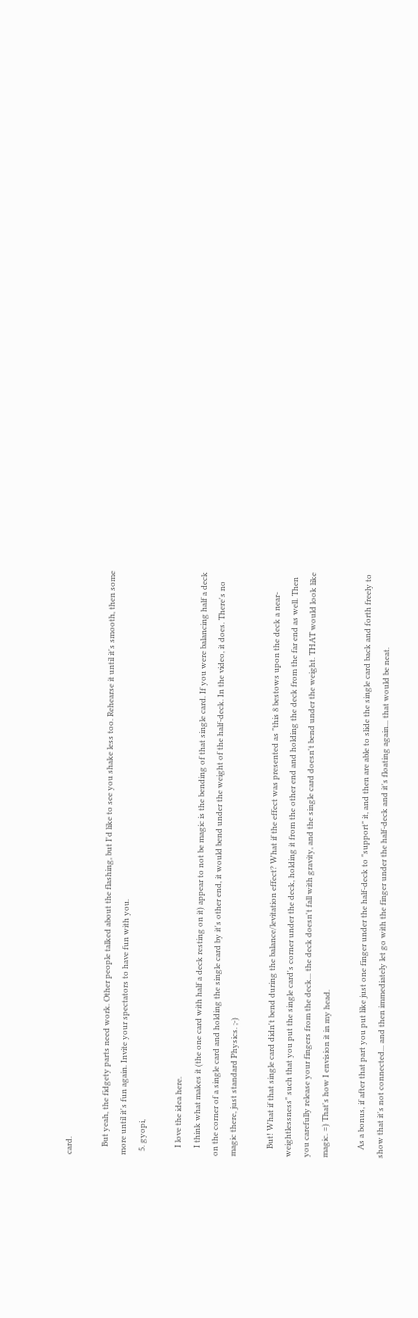card.

    But yeah, the fidgety parts need work. Other people talked about the flashing, but I'd like to see you shake less too. Rehearse it until it's smooth, then some more until it's fun again. Invite your spectators to have fun with you.
  5. gyopi,

    I love the idea here.
    I think what makes it (the one card with half a deck resting on it) appear to not be magic is the bending of that single card. If you were balancing half a deck on the corner of a single card and holding the single card by it's other end, it would bend under the weight of the half-deck. In the video, it does. There's no magic there, just standard Physics. ;-)

    But! What if that single card didn't bend during the balance/levitation effect? What if the effect was presented as "this 8 bestows upon the deck a near-weightlessness" such that you put the single card's corner under the deck, holding it from the other end and holding the deck from the far end as well. Then you carefully release your fingers from the deck... the deck doesn't fall with gravity, and the single card doesn't bend under the weight. THAT would look like magic. =) That's how I envision it in my head.

    As a bonus, if after that part you put like just one finger under the half-deck to "support" it, and then are able to slide the single card back and forth freely to show that it's not connected... and then immediately let go with the finger under the half-deck and it's floating again... that would be neat.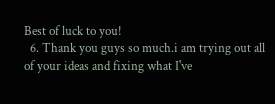Best of luck to you!
  6. Thank you guys so much.i am trying out all of your ideas and fixing what I've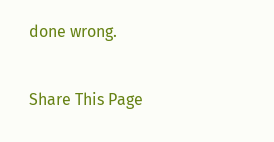done wrong.

Share This Page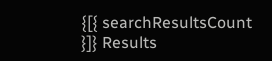{[{ searchResultsCount }]} Results